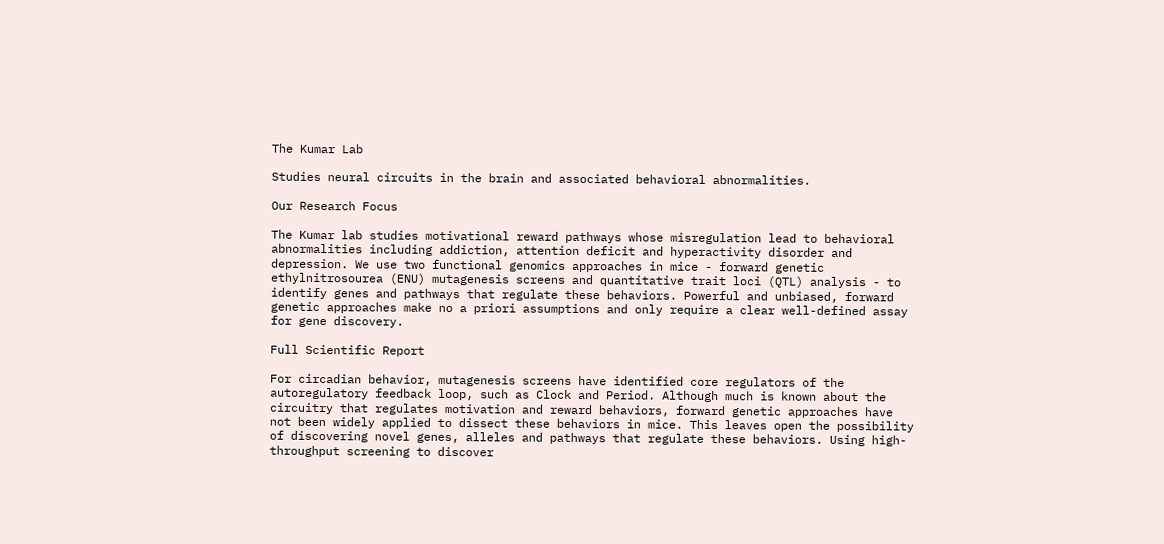The Kumar Lab

Studies neural circuits in the brain and associated behavioral abnormalities.

Our Research Focus

The Kumar lab studies motivational reward pathways whose misregulation lead to behavioral abnormalities including addiction, attention deficit and hyperactivity disorder and depression. We use two functional genomics approaches in mice - forward genetic ethylnitrosourea (ENU) mutagenesis screens and quantitative trait loci (QTL) analysis - to identify genes and pathways that regulate these behaviors. Powerful and unbiased, forward genetic approaches make no a priori assumptions and only require a clear well-defined assay for gene discovery.

Full Scientific Report

For circadian behavior, mutagenesis screens have identified core regulators of the autoregulatory feedback loop, such as Clock and Period. Although much is known about the circuitry that regulates motivation and reward behaviors, forward genetic approaches have not been widely applied to dissect these behaviors in mice. This leaves open the possibility of discovering novel genes, alleles and pathways that regulate these behaviors. Using high-throughput screening to discover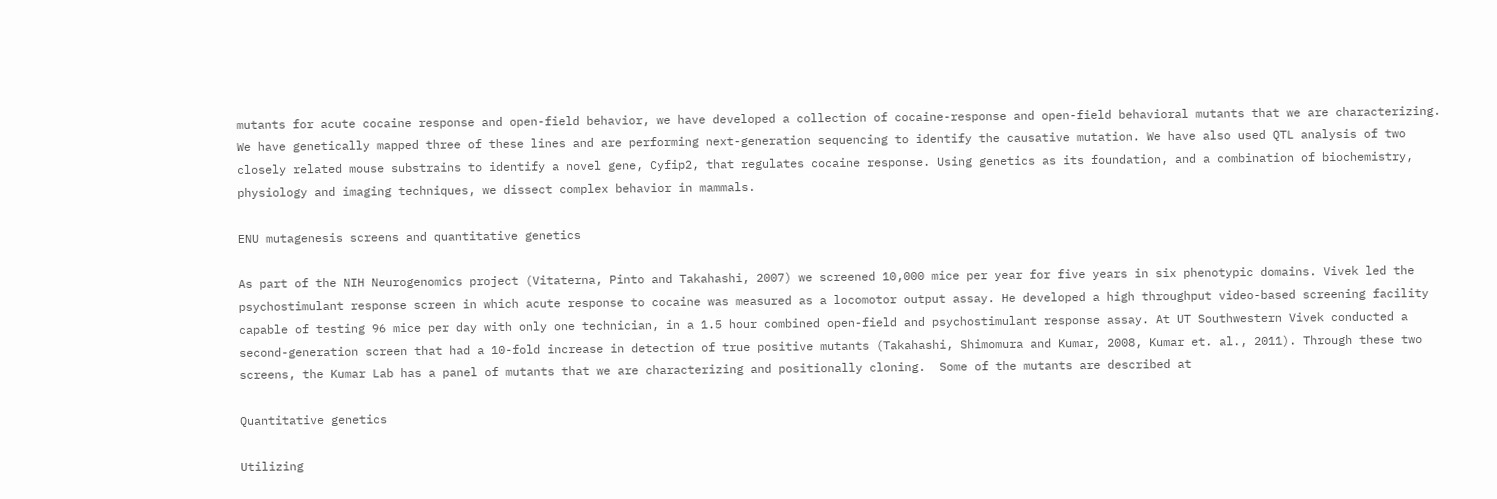mutants for acute cocaine response and open-field behavior, we have developed a collection of cocaine-response and open-field behavioral mutants that we are characterizing. We have genetically mapped three of these lines and are performing next-generation sequencing to identify the causative mutation. We have also used QTL analysis of two closely related mouse substrains to identify a novel gene, Cyfip2, that regulates cocaine response. Using genetics as its foundation, and a combination of biochemistry, physiology and imaging techniques, we dissect complex behavior in mammals.

ENU mutagenesis screens and quantitative genetics

As part of the NIH Neurogenomics project (Vitaterna, Pinto and Takahashi, 2007) we screened 10,000 mice per year for five years in six phenotypic domains. Vivek led the psychostimulant response screen in which acute response to cocaine was measured as a locomotor output assay. He developed a high throughput video-based screening facility capable of testing 96 mice per day with only one technician, in a 1.5 hour combined open-field and psychostimulant response assay. At UT Southwestern Vivek conducted a second-generation screen that had a 10-fold increase in detection of true positive mutants (Takahashi, Shimomura and Kumar, 2008, Kumar et. al., 2011). Through these two screens, the Kumar Lab has a panel of mutants that we are characterizing and positionally cloning.  Some of the mutants are described at

Quantitative genetics

Utilizing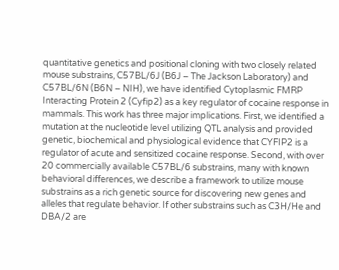quantitative genetics and positional cloning with two closely related mouse substrains, C57BL/6J (B6J – The Jackson Laboratory) and C57BL/6N (B6N – NIH), we have identified Cytoplasmic FMRP Interacting Protein 2 (Cyfip2) as a key regulator of cocaine response in mammals. This work has three major implications. First, we identified a mutation at the nucleotide level utilizing QTL analysis and provided genetic, biochemical and physiological evidence that CYFIP2 is a regulator of acute and sensitized cocaine response. Second, with over 20 commercially available C57BL/6 substrains, many with known behavioral differences, we describe a framework to utilize mouse substrains as a rich genetic source for discovering new genes and alleles that regulate behavior. If other substrains such as C3H/He and DBA/2 are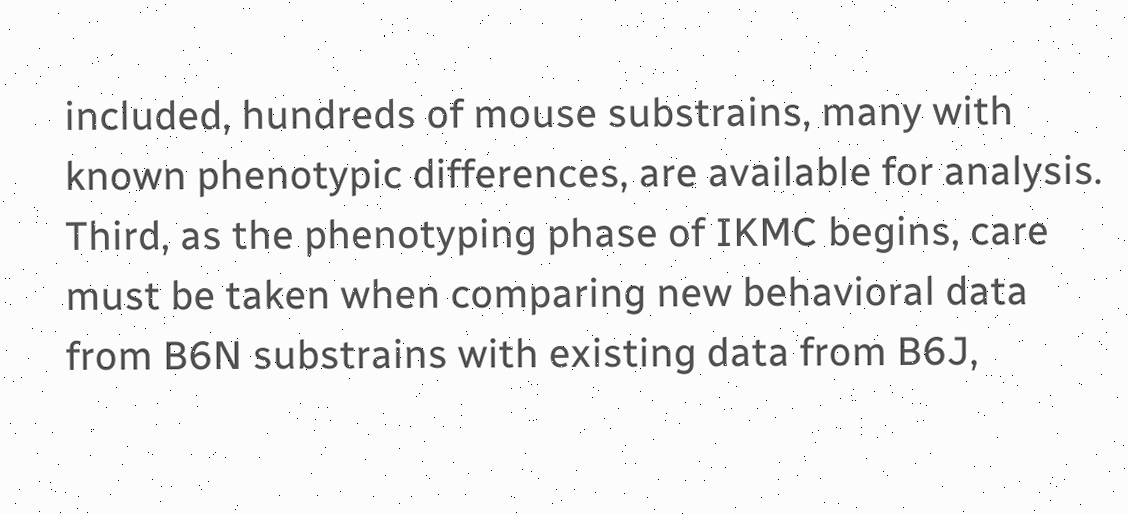included, hundreds of mouse substrains, many with known phenotypic differences, are available for analysis. Third, as the phenotyping phase of IKMC begins, care must be taken when comparing new behavioral data from B6N substrains with existing data from B6J,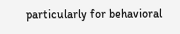particularly for behavioral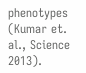phenotypes (Kumar et. al., Science 2013).